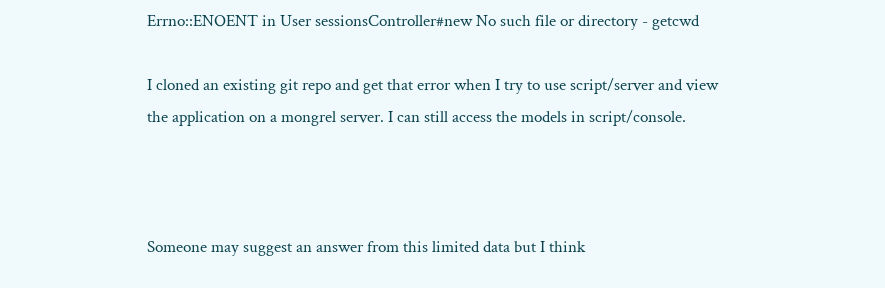Errno::ENOENT in User sessionsController#new No such file or directory - getcwd

I cloned an existing git repo and get that error when I try to use script/server and view the application on a mongrel server. I can still access the models in script/console.



Someone may suggest an answer from this limited data but I think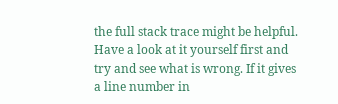the full stack trace might be helpful. Have a look at it yourself first and try and see what is wrong. If it gives a line number in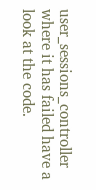user_sessions_controller where it has failed have a look at the code.